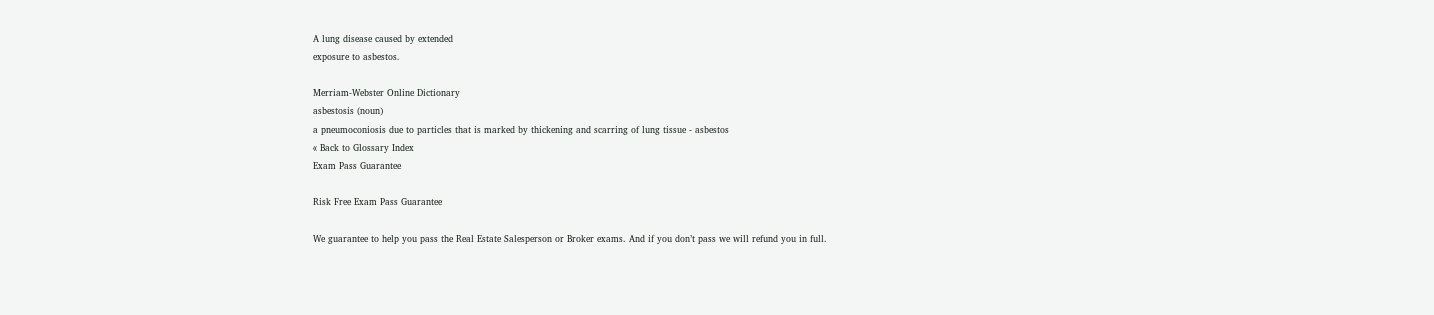A lung disease caused by extended
exposure to asbestos.

Merriam-Webster Online Dictionary
asbestosis (noun)
a pneumoconiosis due to particles that is marked by thickening and scarring of lung tissue - asbestos
« Back to Glossary Index
Exam Pass Guarantee

Risk Free Exam Pass Guarantee

We guarantee to help you pass the Real Estate Salesperson or Broker exams. And if you don’t pass we will refund you in full.